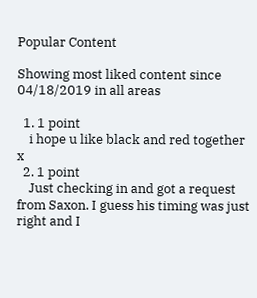Popular Content

Showing most liked content since 04/18/2019 in all areas

  1. 1 point
    i hope u like black and red together x
  2. 1 point
    Just checking in and got a request from Saxon. I guess his timing was just right and I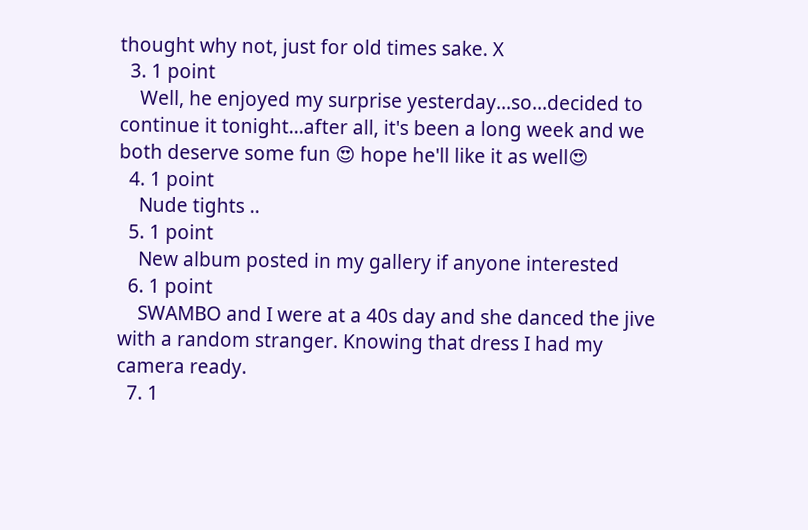thought why not, just for old times sake. X
  3. 1 point
    Well, he enjoyed my surprise yesterday...so...decided to continue it tonight...after all, it's been a long week and we both deserve some fun 😍 hope he'll like it as well😍
  4. 1 point
    Nude tights ..
  5. 1 point
    New album posted in my gallery if anyone interested
  6. 1 point
    SWAMBO and I were at a 40s day and she danced the jive with a random stranger. Knowing that dress I had my camera ready.
  7. 1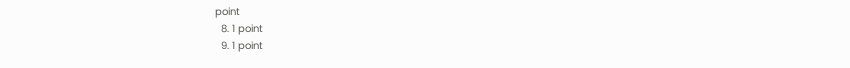point
  8. 1 point
  9. 1 point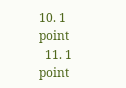10. 1 point
  11. 1 point